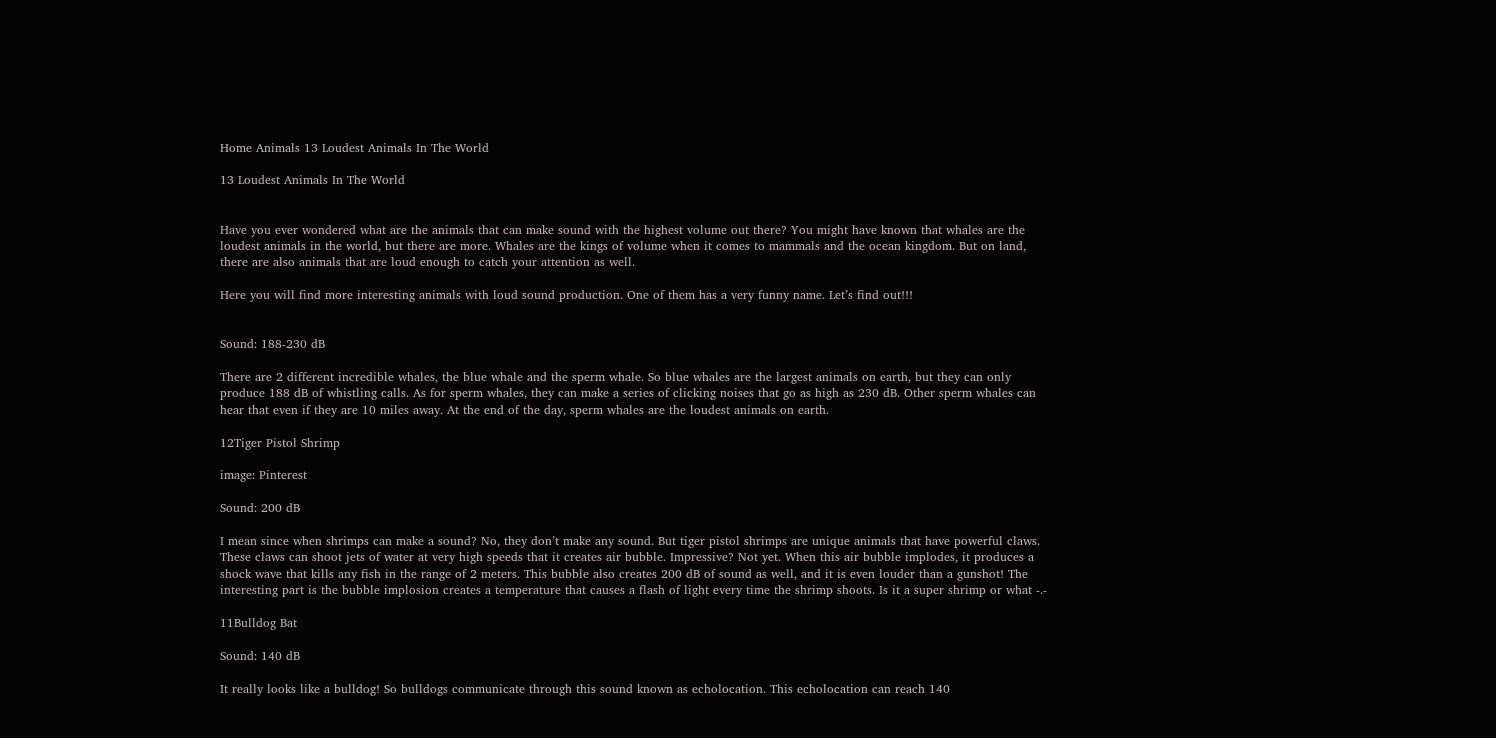Home Animals 13 Loudest Animals In The World

13 Loudest Animals In The World


Have you ever wondered what are the animals that can make sound with the highest volume out there? You might have known that whales are the loudest animals in the world, but there are more. Whales are the kings of volume when it comes to mammals and the ocean kingdom. But on land, there are also animals that are loud enough to catch your attention as well.

Here you will find more interesting animals with loud sound production. One of them has a very funny name. Let’s find out!!!


Sound: 188-230 dB

There are 2 different incredible whales, the blue whale and the sperm whale. So blue whales are the largest animals on earth, but they can only produce 188 dB of whistling calls. As for sperm whales, they can make a series of clicking noises that go as high as 230 dB. Other sperm whales can hear that even if they are 10 miles away. At the end of the day, sperm whales are the loudest animals on earth.

12Tiger Pistol Shrimp

image: Pinterest

Sound: 200 dB

I mean since when shrimps can make a sound? No, they don’t make any sound. But tiger pistol shrimps are unique animals that have powerful claws. These claws can shoot jets of water at very high speeds that it creates air bubble. Impressive? Not yet. When this air bubble implodes, it produces a shock wave that kills any fish in the range of 2 meters. This bubble also creates 200 dB of sound as well, and it is even louder than a gunshot! The interesting part is the bubble implosion creates a temperature that causes a flash of light every time the shrimp shoots. Is it a super shrimp or what -.-

11Bulldog Bat

Sound: 140 dB

It really looks like a bulldog! So bulldogs communicate through this sound known as echolocation. This echolocation can reach 140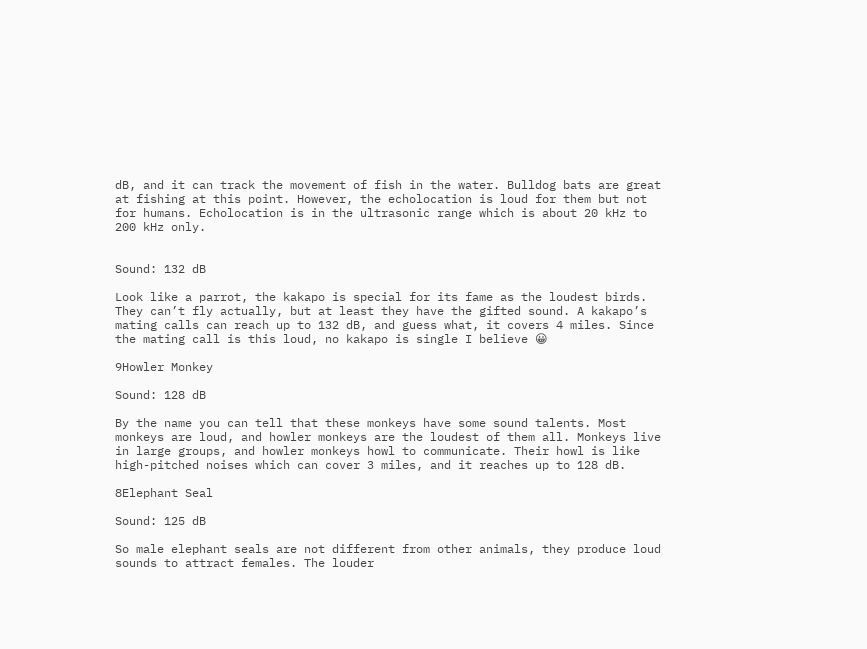dB, and it can track the movement of fish in the water. Bulldog bats are great at fishing at this point. However, the echolocation is loud for them but not for humans. Echolocation is in the ultrasonic range which is about 20 kHz to 200 kHz only.


Sound: 132 dB

Look like a parrot, the kakapo is special for its fame as the loudest birds. They can’t fly actually, but at least they have the gifted sound. A kakapo’s mating calls can reach up to 132 dB, and guess what, it covers 4 miles. Since the mating call is this loud, no kakapo is single I believe 😀

9Howler Monkey

Sound: 128 dB

By the name you can tell that these monkeys have some sound talents. Most monkeys are loud, and howler monkeys are the loudest of them all. Monkeys live in large groups, and howler monkeys howl to communicate. Their howl is like high-pitched noises which can cover 3 miles, and it reaches up to 128 dB.

8Elephant Seal

Sound: 125 dB

So male elephant seals are not different from other animals, they produce loud sounds to attract females. The louder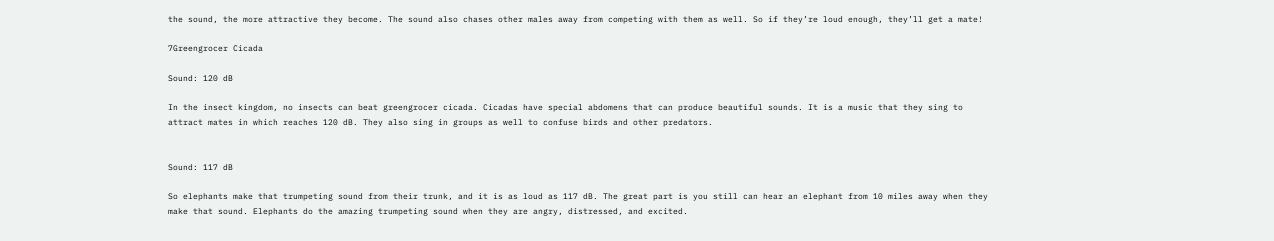the sound, the more attractive they become. The sound also chases other males away from competing with them as well. So if they’re loud enough, they’ll get a mate!

7Greengrocer Cicada

Sound: 120 dB

In the insect kingdom, no insects can beat greengrocer cicada. Cicadas have special abdomens that can produce beautiful sounds. It is a music that they sing to attract mates in which reaches 120 dB. They also sing in groups as well to confuse birds and other predators.


Sound: 117 dB

So elephants make that trumpeting sound from their trunk, and it is as loud as 117 dB. The great part is you still can hear an elephant from 10 miles away when they make that sound. Elephants do the amazing trumpeting sound when they are angry, distressed, and excited.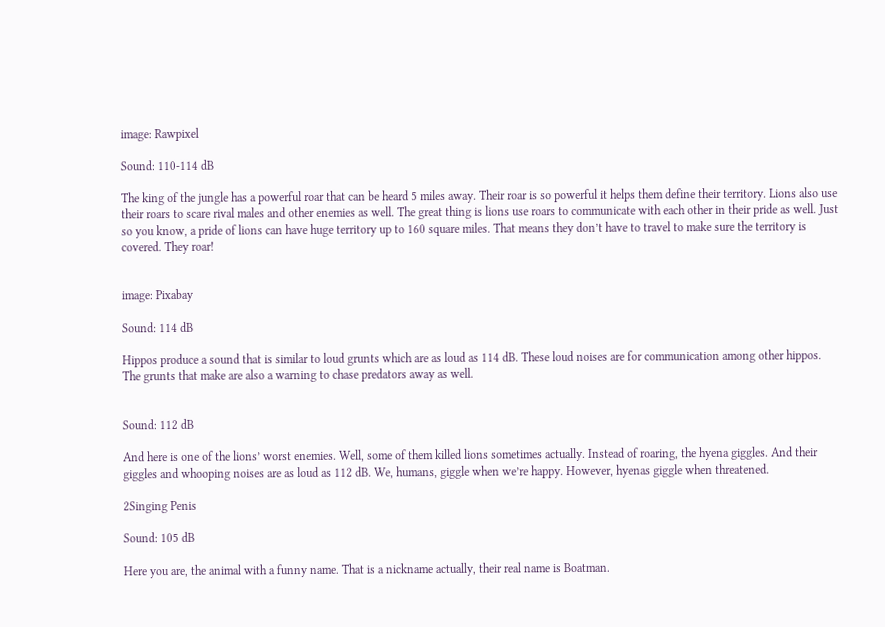image: Rawpixel

Sound: 110-114 dB

The king of the jungle has a powerful roar that can be heard 5 miles away. Their roar is so powerful it helps them define their territory. Lions also use their roars to scare rival males and other enemies as well. The great thing is lions use roars to communicate with each other in their pride as well. Just so you know, a pride of lions can have huge territory up to 160 square miles. That means they don’t have to travel to make sure the territory is covered. They roar!


image: Pixabay

Sound: 114 dB

Hippos produce a sound that is similar to loud grunts which are as loud as 114 dB. These loud noises are for communication among other hippos. The grunts that make are also a warning to chase predators away as well.


Sound: 112 dB

And here is one of the lions’ worst enemies. Well, some of them killed lions sometimes actually. Instead of roaring, the hyena giggles. And their giggles and whooping noises are as loud as 112 dB. We, humans, giggle when we’re happy. However, hyenas giggle when threatened.

2Singing Penis

Sound: 105 dB

Here you are, the animal with a funny name. That is a nickname actually, their real name is Boatman.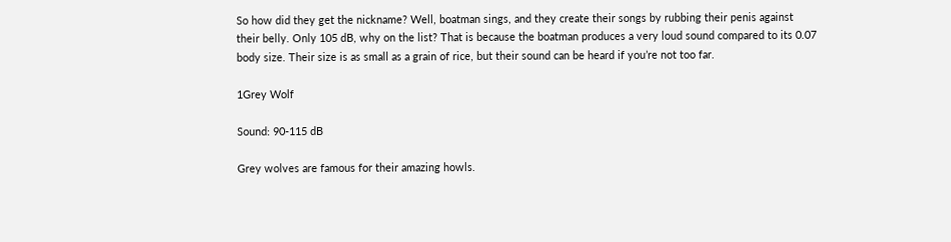So how did they get the nickname? Well, boatman sings, and they create their songs by rubbing their penis against their belly. Only 105 dB, why on the list? That is because the boatman produces a very loud sound compared to its 0.07 body size. Their size is as small as a grain of rice, but their sound can be heard if you’re not too far.

1Grey Wolf

Sound: 90-115 dB

Grey wolves are famous for their amazing howls.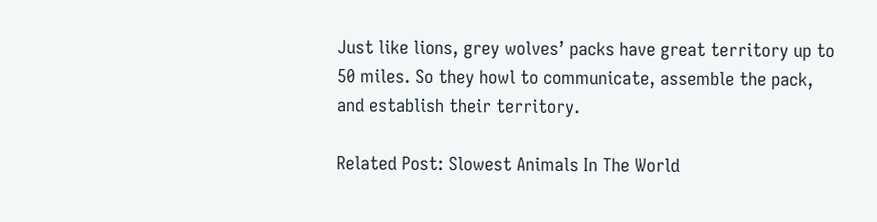Just like lions, grey wolves’ packs have great territory up to 50 miles. So they howl to communicate, assemble the pack, and establish their territory.

Related Post: Slowest Animals In The World